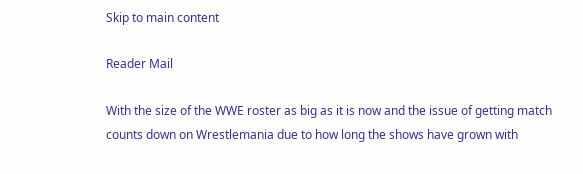Skip to main content

Reader Mail

With the size of the WWE roster as big as it is now and the issue of getting match counts down on Wrestlemania due to how long the shows have grown with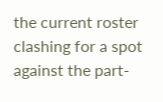the current roster clashing for a spot against the part-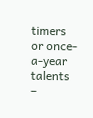timers or once-a-year talents –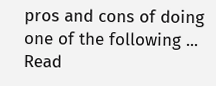pros and cons of doing one of the following ... Read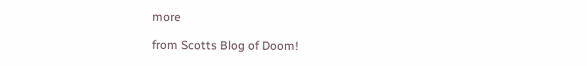more

from Scotts Blog of Doom!